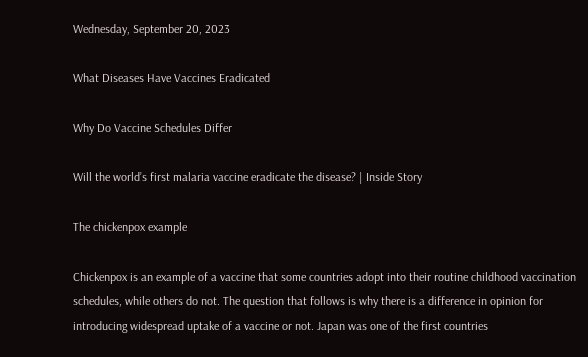Wednesday, September 20, 2023

What Diseases Have Vaccines Eradicated

Why Do Vaccine Schedules Differ

Will the world’s first malaria vaccine eradicate the disease? | Inside Story

The chickenpox example

Chickenpox is an example of a vaccine that some countries adopt into their routine childhood vaccination schedules, while others do not. The question that follows is why there is a difference in opinion for introducing widespread uptake of a vaccine or not. Japan was one of the first countries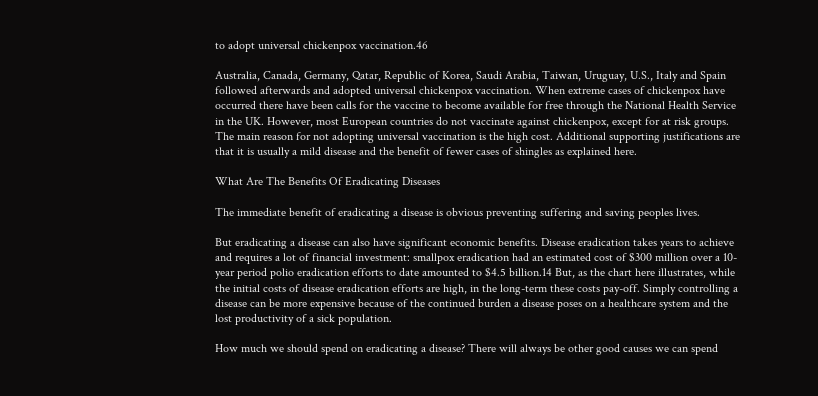to adopt universal chickenpox vaccination.46

Australia, Canada, Germany, Qatar, Republic of Korea, Saudi Arabia, Taiwan, Uruguay, U.S., Italy and Spain followed afterwards and adopted universal chickenpox vaccination. When extreme cases of chickenpox have occurred there have been calls for the vaccine to become available for free through the National Health Service in the UK. However, most European countries do not vaccinate against chickenpox, except for at risk groups. The main reason for not adopting universal vaccination is the high cost. Additional supporting justifications are that it is usually a mild disease and the benefit of fewer cases of shingles as explained here.

What Are The Benefits Of Eradicating Diseases

The immediate benefit of eradicating a disease is obvious preventing suffering and saving peoples lives.

But eradicating a disease can also have significant economic benefits. Disease eradication takes years to achieve and requires a lot of financial investment: smallpox eradication had an estimated cost of $300 million over a 10-year period polio eradication efforts to date amounted to $4.5 billion.14 But, as the chart here illustrates, while the initial costs of disease eradication efforts are high, in the long-term these costs pay-off. Simply controlling a disease can be more expensive because of the continued burden a disease poses on a healthcare system and the lost productivity of a sick population.

How much we should spend on eradicating a disease? There will always be other good causes we can spend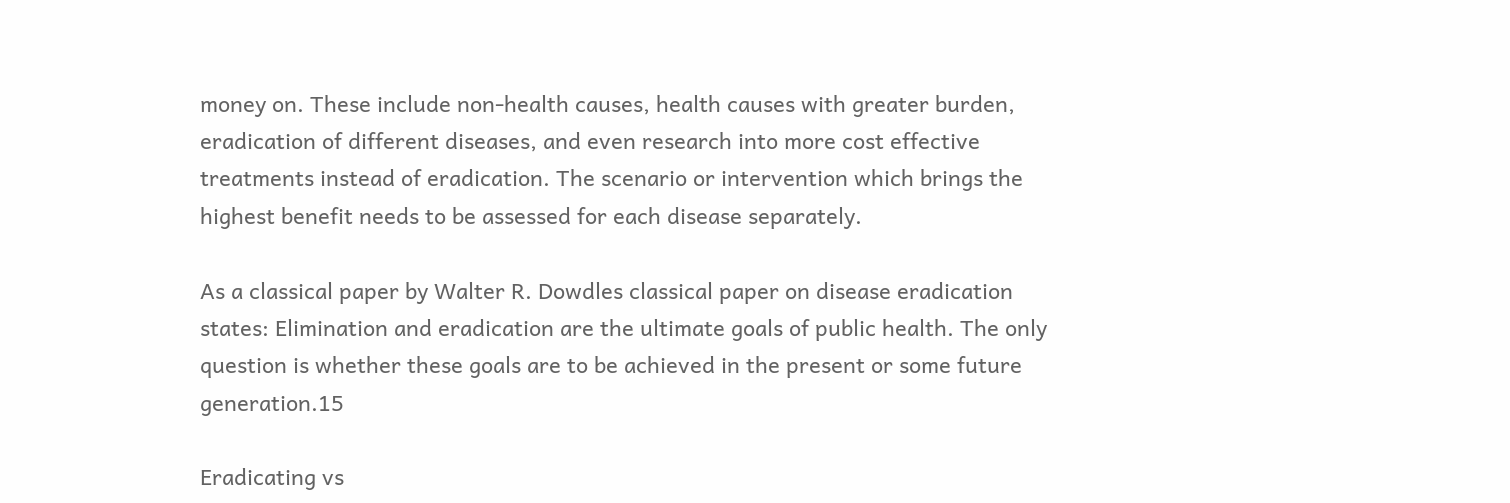money on. These include non-health causes, health causes with greater burden, eradication of different diseases, and even research into more cost effective treatments instead of eradication. The scenario or intervention which brings the highest benefit needs to be assessed for each disease separately.

As a classical paper by Walter R. Dowdles classical paper on disease eradication states: Elimination and eradication are the ultimate goals of public health. The only question is whether these goals are to be achieved in the present or some future generation.15

Eradicating vs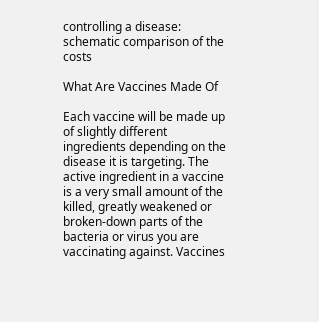controlling a disease: schematic comparison of the costs

What Are Vaccines Made Of

Each vaccine will be made up of slightly different ingredients depending on the disease it is targeting. The active ingredient in a vaccine is a very small amount of the killed, greatly weakened or broken-down parts of the bacteria or virus you are vaccinating against. Vaccines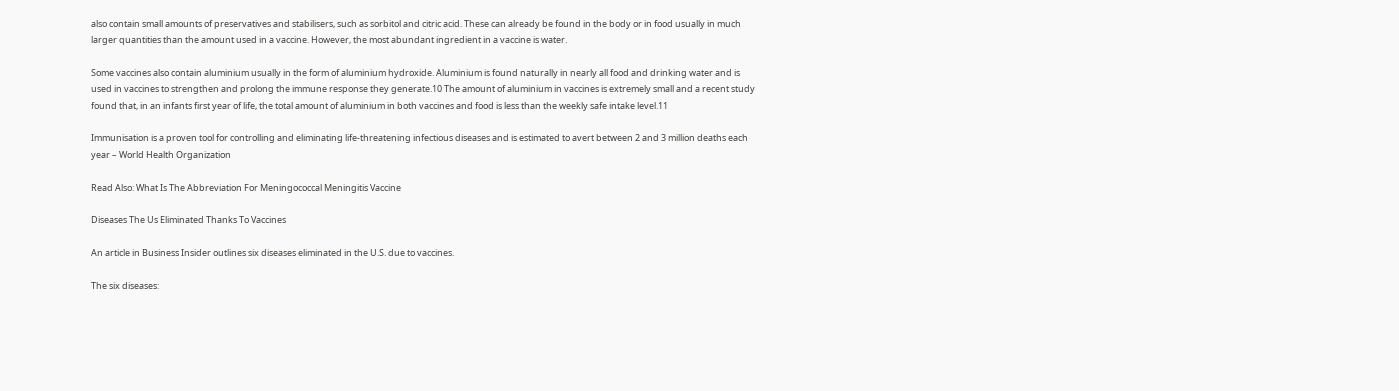also contain small amounts of preservatives and stabilisers, such as sorbitol and citric acid. These can already be found in the body or in food usually in much larger quantities than the amount used in a vaccine. However, the most abundant ingredient in a vaccine is water.

Some vaccines also contain aluminium usually in the form of aluminium hydroxide. Aluminium is found naturally in nearly all food and drinking water and is used in vaccines to strengthen and prolong the immune response they generate.10 The amount of aluminium in vaccines is extremely small and a recent study found that, in an infants first year of life, the total amount of aluminium in both vaccines and food is less than the weekly safe intake level.11

Immunisation is a proven tool for controlling and eliminating life-threatening infectious diseases and is estimated to avert between 2 and 3 million deaths each year – World Health Organization

Read Also: What Is The Abbreviation For Meningococcal Meningitis Vaccine

Diseases The Us Eliminated Thanks To Vaccines

An article in Business Insider outlines six diseases eliminated in the U.S. due to vaccines.

The six diseases: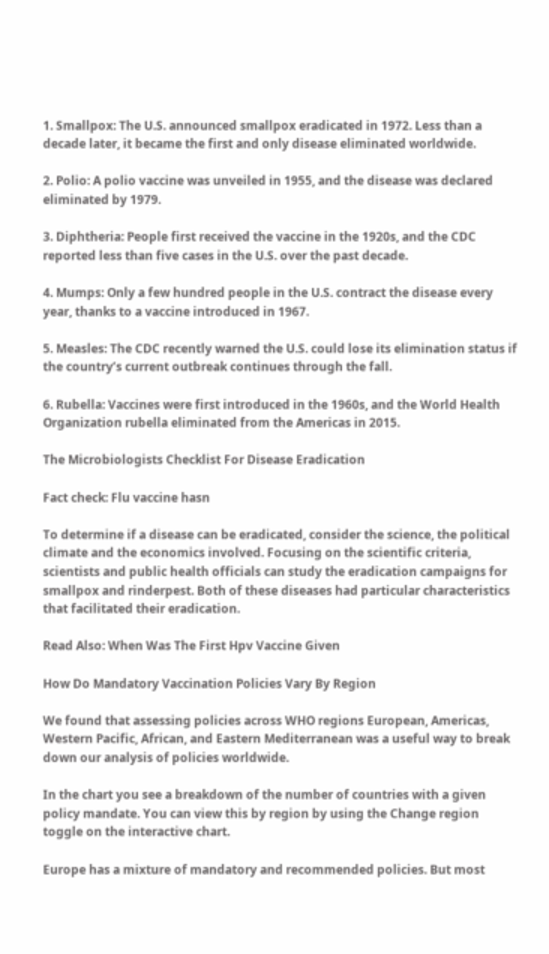1. Smallpox: The U.S. announced smallpox eradicated in 1972. Less than a decade later, it became the first and only disease eliminated worldwide.

2. Polio: A polio vaccine was unveiled in 1955, and the disease was declared eliminated by 1979.

3. Diphtheria: People first received the vaccine in the 1920s, and the CDC reported less than five cases in the U.S. over the past decade.

4. Mumps: Only a few hundred people in the U.S. contract the disease every year, thanks to a vaccine introduced in 1967.

5. Measles: The CDC recently warned the U.S. could lose its elimination status if the country’s current outbreak continues through the fall.

6. Rubella: Vaccines were first introduced in the 1960s, and the World Health Organization rubella eliminated from the Americas in 2015.

The Microbiologists Checklist For Disease Eradication

Fact check: Flu vaccine hasn

To determine if a disease can be eradicated, consider the science, the political climate and the economics involved. Focusing on the scientific criteria, scientists and public health officials can study the eradication campaigns for smallpox and rinderpest. Both of these diseases had particular characteristics that facilitated their eradication.

Read Also: When Was The First Hpv Vaccine Given

How Do Mandatory Vaccination Policies Vary By Region

We found that assessing policies across WHO regions European, Americas, Western Pacific, African, and Eastern Mediterranean was a useful way to break down our analysis of policies worldwide.

In the chart you see a breakdown of the number of countries with a given policy mandate. You can view this by region by using the Change region toggle on the interactive chart.

Europe has a mixture of mandatory and recommended policies. But most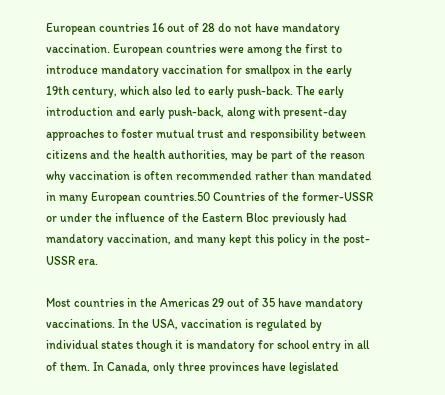European countries 16 out of 28 do not have mandatory vaccination. European countries were among the first to introduce mandatory vaccination for smallpox in the early 19th century, which also led to early push-back. The early introduction and early push-back, along with present-day approaches to foster mutual trust and responsibility between citizens and the health authorities, may be part of the reason why vaccination is often recommended rather than mandated in many European countries.50 Countries of the former-USSR or under the influence of the Eastern Bloc previously had mandatory vaccination, and many kept this policy in the post-USSR era.

Most countries in the Americas 29 out of 35 have mandatory vaccinations. In the USA, vaccination is regulated by individual states though it is mandatory for school entry in all of them. In Canada, only three provinces have legislated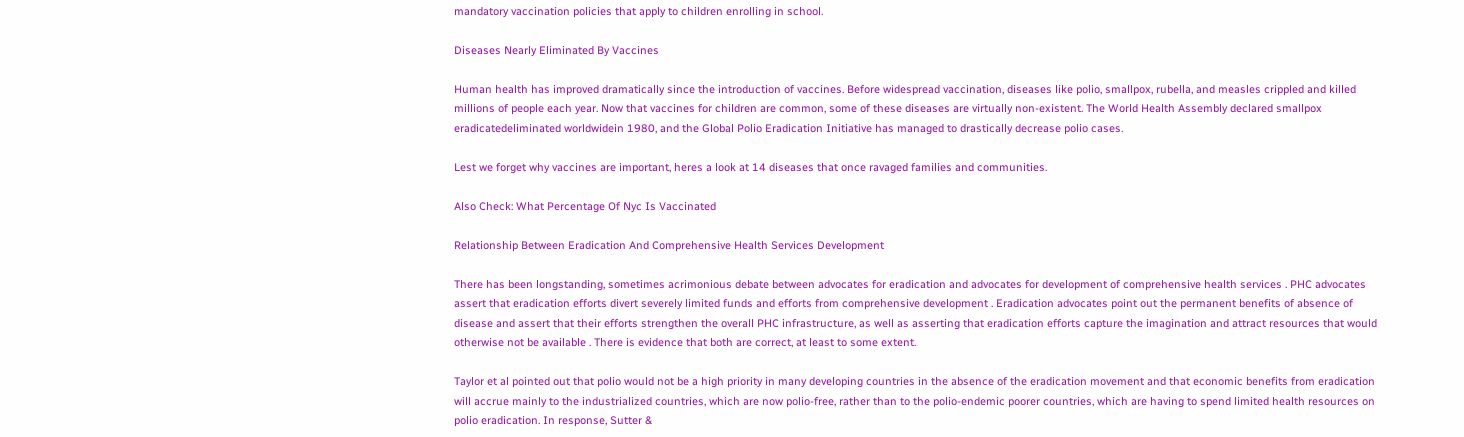mandatory vaccination policies that apply to children enrolling in school.

Diseases Nearly Eliminated By Vaccines

Human health has improved dramatically since the introduction of vaccines. Before widespread vaccination, diseases like polio, smallpox, rubella, and measles crippled and killed millions of people each year. Now that vaccines for children are common, some of these diseases are virtually non-existent. The World Health Assembly declared smallpox eradicatedeliminated worldwidein 1980, and the Global Polio Eradication Initiative has managed to drastically decrease polio cases.

Lest we forget why vaccines are important, heres a look at 14 diseases that once ravaged families and communities.

Also Check: What Percentage Of Nyc Is Vaccinated

Relationship Between Eradication And Comprehensive Health Services Development

There has been longstanding, sometimes acrimonious debate between advocates for eradication and advocates for development of comprehensive health services . PHC advocates assert that eradication efforts divert severely limited funds and efforts from comprehensive development . Eradication advocates point out the permanent benefits of absence of disease and assert that their efforts strengthen the overall PHC infrastructure, as well as asserting that eradication efforts capture the imagination and attract resources that would otherwise not be available . There is evidence that both are correct, at least to some extent.

Taylor et al pointed out that polio would not be a high priority in many developing countries in the absence of the eradication movement and that economic benefits from eradication will accrue mainly to the industrialized countries, which are now polio-free, rather than to the polio-endemic poorer countries, which are having to spend limited health resources on polio eradication. In response, Sutter &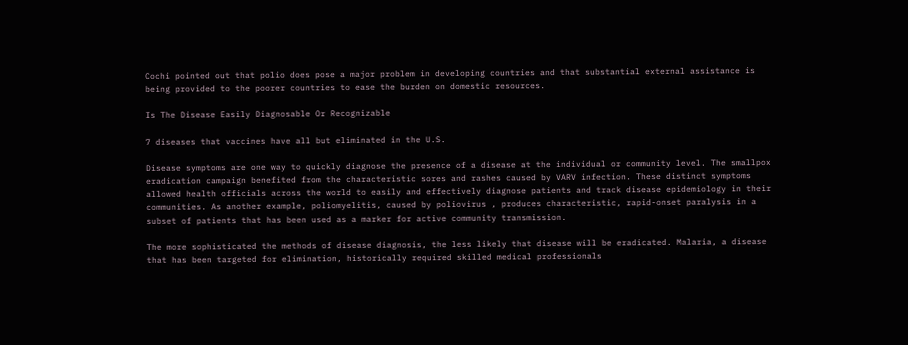Cochi pointed out that polio does pose a major problem in developing countries and that substantial external assistance is being provided to the poorer countries to ease the burden on domestic resources.

Is The Disease Easily Diagnosable Or Recognizable

7 diseases that vaccines have all but eliminated in the U.S.

Disease symptoms are one way to quickly diagnose the presence of a disease at the individual or community level. The smallpox eradication campaign benefited from the characteristic sores and rashes caused by VARV infection. These distinct symptoms allowed health officials across the world to easily and effectively diagnose patients and track disease epidemiology in their communities. As another example, poliomyelitis, caused by poliovirus , produces characteristic, rapid-onset paralysis in a subset of patients that has been used as a marker for active community transmission.

The more sophisticated the methods of disease diagnosis, the less likely that disease will be eradicated. Malaria, a disease that has been targeted for elimination, historically required skilled medical professionals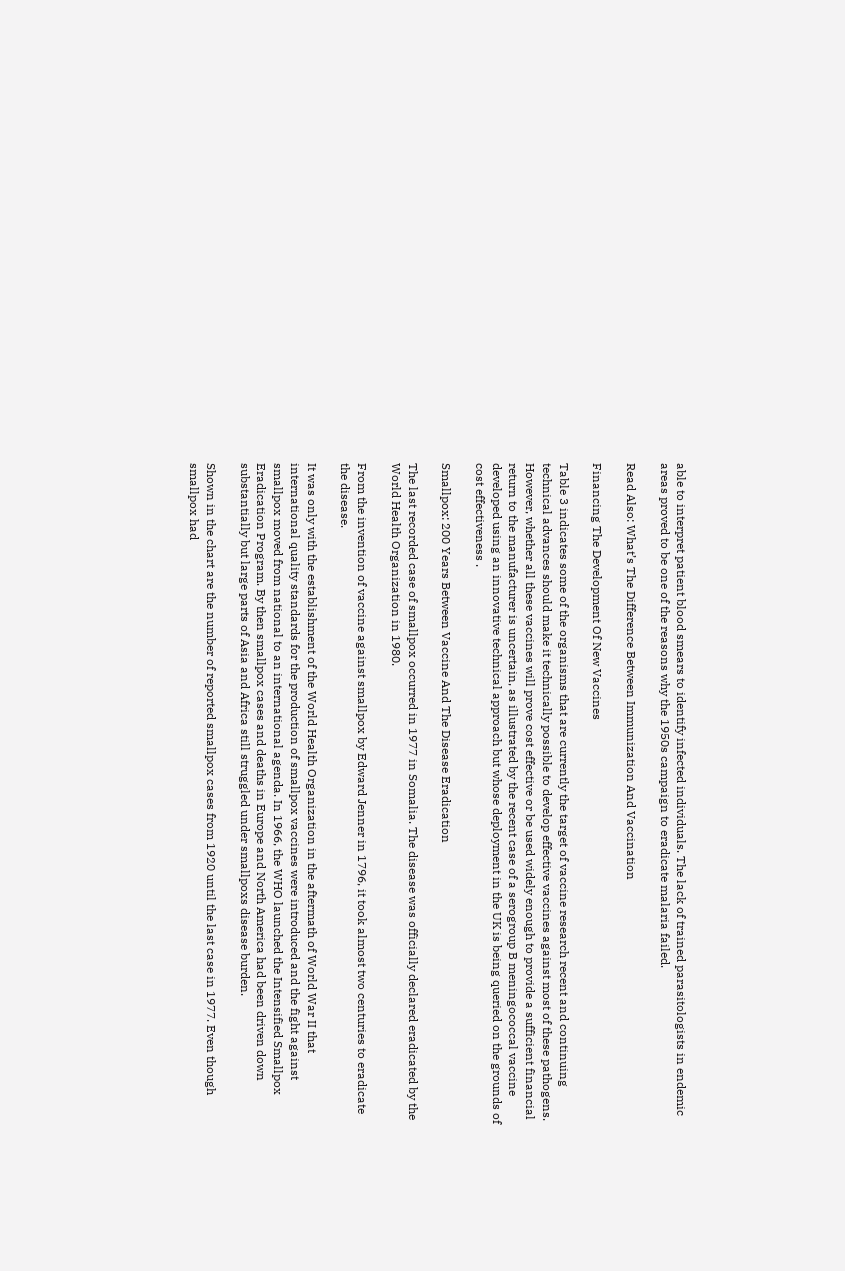able to interpret patient blood smears to identify infected individuals. The lack of trained parasitologists in endemic areas proved to be one of the reasons why the 1950s campaign to eradicate malaria failed.

Read Also: What’s The Difference Between Immunization And Vaccination

Financing The Development Of New Vaccines

Table 3 indicates some of the organisms that are currently the target of vaccine research recent and continuing technical advances should make it technically possible to develop effective vaccines against most of these pathogens. However, whether all these vaccines will prove cost effective or be used widely enough to provide a sufficient financial return to the manufacturer is uncertain, as illustrated by the recent case of a serogroup B meningococcal vaccine developed using an innovative technical approach but whose deployment in the UK is being queried on the grounds of cost effectiveness .

Smallpox: 200 Years Between Vaccine And The Disease Eradication

The last recorded case of smallpox occurred in 1977 in Somalia. The disease was officially declared eradicated by the World Health Organization in 1980.

From the invention of vaccine against smallpox by Edward Jenner in 1796, it took almost two centuries to eradicate the disease.

It was only with the establishment of the World Health Organization in the aftermath of World War II that international quality standards for the production of smallpox vaccines were introduced and the fight against smallpox moved from national to an international agenda. In 1966, the WHO launched the Intensified Smallpox Eradication Program. By then smallpox cases and deaths in Europe and North America had been driven down substantially but large parts of Asia and Africa still struggled under smallpoxs disease burden.

Shown in the chart are the number of reported smallpox cases from 1920 until the last case in 1977. Even though smallpox had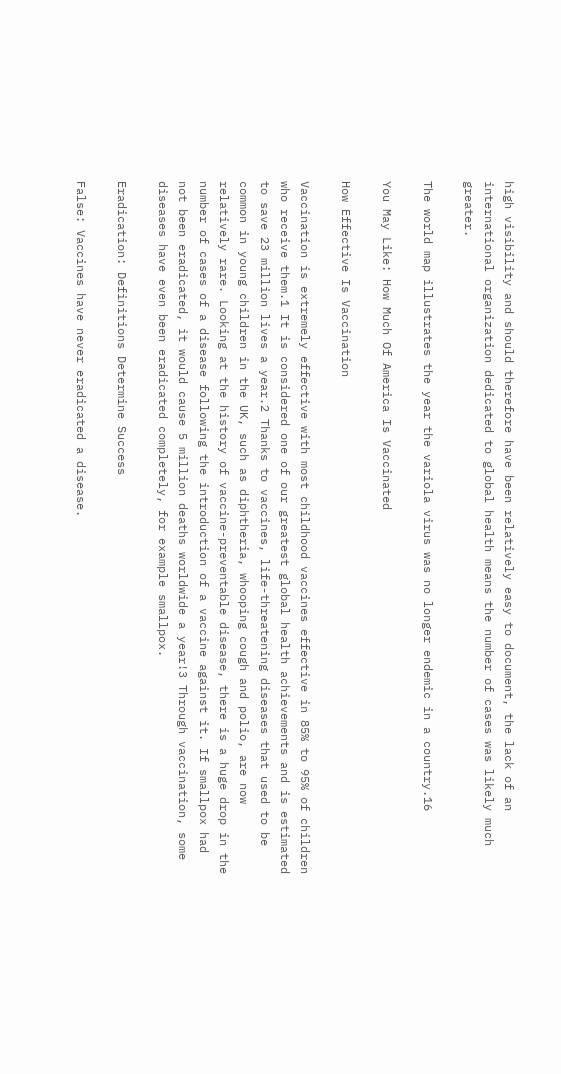high visibility and should therefore have been relatively easy to document, the lack of an international organization dedicated to global health means the number of cases was likely much greater.

The world map illustrates the year the variola virus was no longer endemic in a country.16

You May Like: How Much Of America Is Vaccinated

How Effective Is Vaccination

Vaccination is extremely effective with most childhood vaccines effective in 85% to 95% of children who receive them.1 It is considered one of our greatest global health achievements and is estimated to save 23 million lives a year.2 Thanks to vaccines, life-threatening diseases that used to be common in young children in the UK, such as diphtheria, whooping cough and polio, are now relatively rare. Looking at the history of vaccine-preventable disease, there is a huge drop in the number of cases of a disease following the introduction of a vaccine against it. If smallpox had not been eradicated, it would cause 5 million deaths worldwide a year!3 Through vaccination, some diseases have even been eradicated completely, for example smallpox.

Eradication: Definitions Determine Success

False: Vaccines have never eradicated a disease.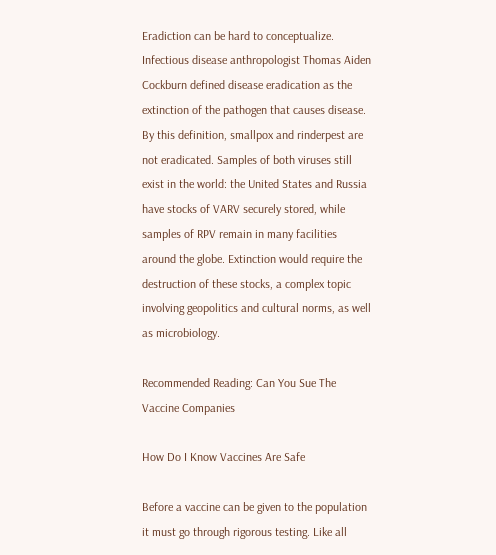Eradiction can be hard to conceptualize. Infectious disease anthropologist Thomas Aiden Cockburn defined disease eradication as the extinction of the pathogen that causes disease. By this definition, smallpox and rinderpest are not eradicated. Samples of both viruses still exist in the world: the United States and Russia have stocks of VARV securely stored, while samples of RPV remain in many facilities around the globe. Extinction would require the destruction of these stocks, a complex topic involving geopolitics and cultural norms, as well as microbiology.

Recommended Reading: Can You Sue The Vaccine Companies

How Do I Know Vaccines Are Safe

Before a vaccine can be given to the population it must go through rigorous testing. Like all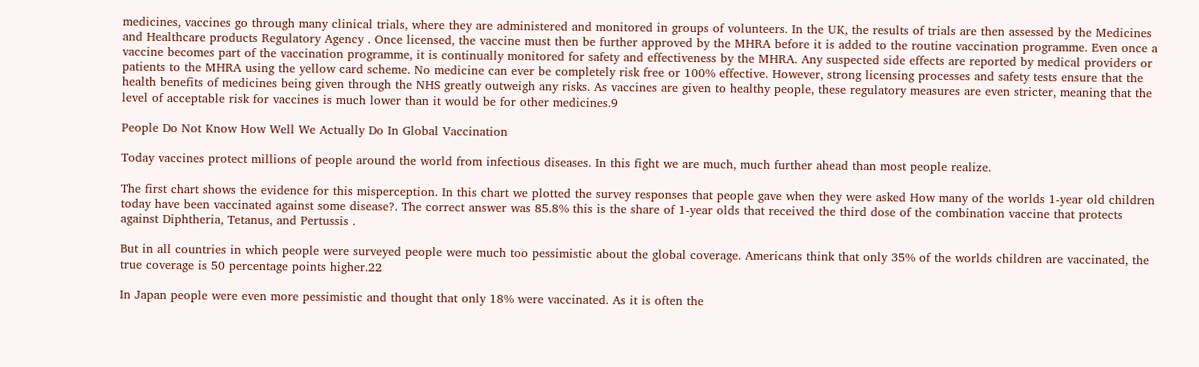medicines, vaccines go through many clinical trials, where they are administered and monitored in groups of volunteers. In the UK, the results of trials are then assessed by the Medicines and Healthcare products Regulatory Agency . Once licensed, the vaccine must then be further approved by the MHRA before it is added to the routine vaccination programme. Even once a vaccine becomes part of the vaccination programme, it is continually monitored for safety and effectiveness by the MHRA. Any suspected side effects are reported by medical providers or patients to the MHRA using the yellow card scheme. No medicine can ever be completely risk free or 100% effective. However, strong licensing processes and safety tests ensure that the health benefits of medicines being given through the NHS greatly outweigh any risks. As vaccines are given to healthy people, these regulatory measures are even stricter, meaning that the level of acceptable risk for vaccines is much lower than it would be for other medicines.9

People Do Not Know How Well We Actually Do In Global Vaccination

Today vaccines protect millions of people around the world from infectious diseases. In this fight we are much, much further ahead than most people realize.

The first chart shows the evidence for this misperception. In this chart we plotted the survey responses that people gave when they were asked How many of the worlds 1-year old children today have been vaccinated against some disease?. The correct answer was 85.8% this is the share of 1-year olds that received the third dose of the combination vaccine that protects against Diphtheria, Tetanus, and Pertussis .

But in all countries in which people were surveyed people were much too pessimistic about the global coverage. Americans think that only 35% of the worlds children are vaccinated, the true coverage is 50 percentage points higher.22

In Japan people were even more pessimistic and thought that only 18% were vaccinated. As it is often the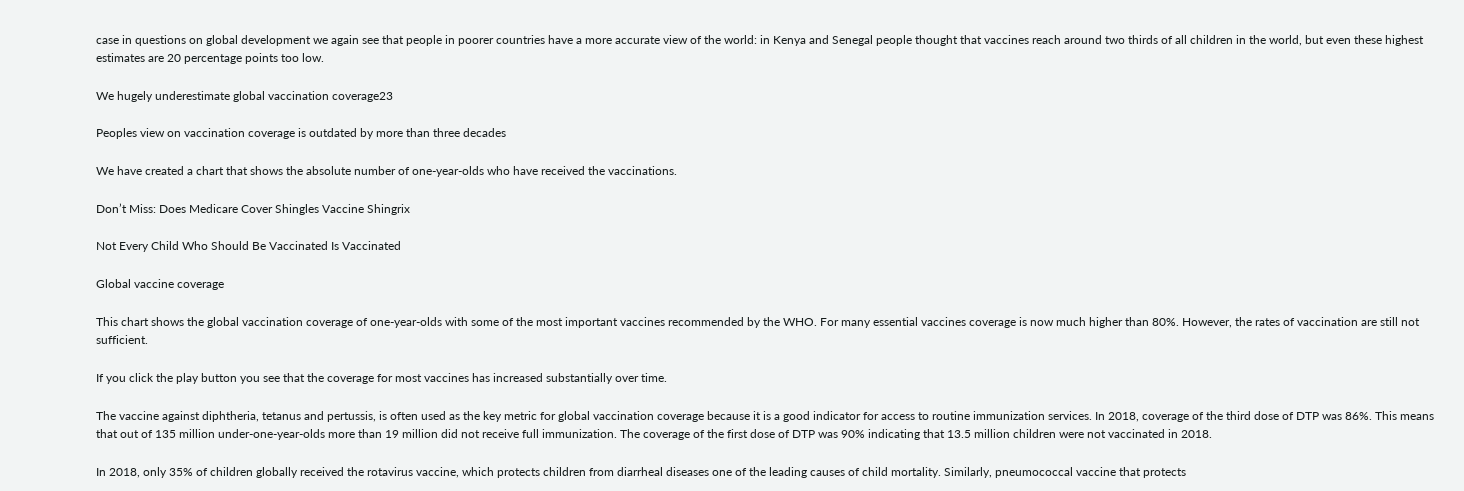case in questions on global development we again see that people in poorer countries have a more accurate view of the world: in Kenya and Senegal people thought that vaccines reach around two thirds of all children in the world, but even these highest estimates are 20 percentage points too low.

We hugely underestimate global vaccination coverage23

Peoples view on vaccination coverage is outdated by more than three decades

We have created a chart that shows the absolute number of one-year-olds who have received the vaccinations.

Don’t Miss: Does Medicare Cover Shingles Vaccine Shingrix

Not Every Child Who Should Be Vaccinated Is Vaccinated

Global vaccine coverage

This chart shows the global vaccination coverage of one-year-olds with some of the most important vaccines recommended by the WHO. For many essential vaccines coverage is now much higher than 80%. However, the rates of vaccination are still not sufficient.

If you click the play button you see that the coverage for most vaccines has increased substantially over time.

The vaccine against diphtheria, tetanus and pertussis, is often used as the key metric for global vaccination coverage because it is a good indicator for access to routine immunization services. In 2018, coverage of the third dose of DTP was 86%. This means that out of 135 million under-one-year-olds more than 19 million did not receive full immunization. The coverage of the first dose of DTP was 90% indicating that 13.5 million children were not vaccinated in 2018.

In 2018, only 35% of children globally received the rotavirus vaccine, which protects children from diarrheal diseases one of the leading causes of child mortality. Similarly, pneumococcal vaccine that protects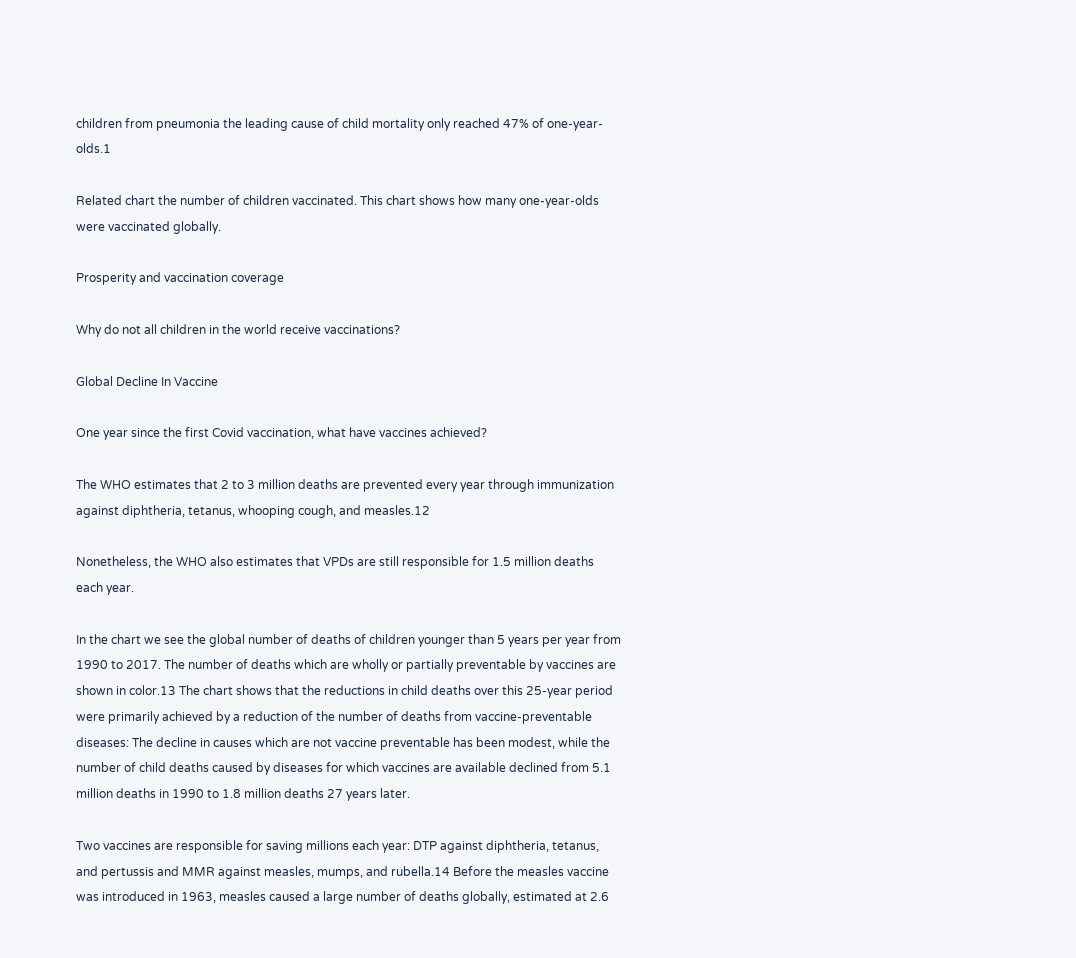children from pneumonia the leading cause of child mortality only reached 47% of one-year-olds.1

Related chart the number of children vaccinated. This chart shows how many one-year-olds were vaccinated globally.

Prosperity and vaccination coverage

Why do not all children in the world receive vaccinations?

Global Decline In Vaccine

One year since the first Covid vaccination, what have vaccines achieved?

The WHO estimates that 2 to 3 million deaths are prevented every year through immunization against diphtheria, tetanus, whooping cough, and measles.12

Nonetheless, the WHO also estimates that VPDs are still responsible for 1.5 million deaths each year.

In the chart we see the global number of deaths of children younger than 5 years per year from 1990 to 2017. The number of deaths which are wholly or partially preventable by vaccines are shown in color.13 The chart shows that the reductions in child deaths over this 25-year period were primarily achieved by a reduction of the number of deaths from vaccine-preventable diseases: The decline in causes which are not vaccine preventable has been modest, while the number of child deaths caused by diseases for which vaccines are available declined from 5.1 million deaths in 1990 to 1.8 million deaths 27 years later.

Two vaccines are responsible for saving millions each year: DTP against diphtheria, tetanus, and pertussis and MMR against measles, mumps, and rubella.14 Before the measles vaccine was introduced in 1963, measles caused a large number of deaths globally, estimated at 2.6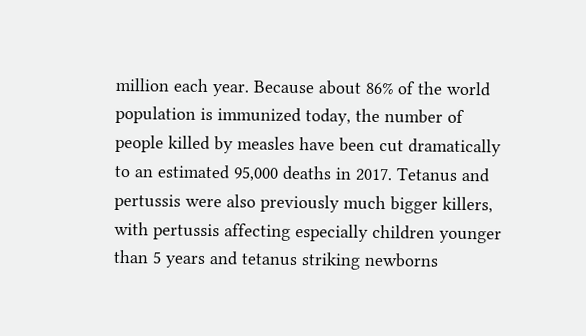million each year. Because about 86% of the world population is immunized today, the number of people killed by measles have been cut dramatically to an estimated 95,000 deaths in 2017. Tetanus and pertussis were also previously much bigger killers, with pertussis affecting especially children younger than 5 years and tetanus striking newborns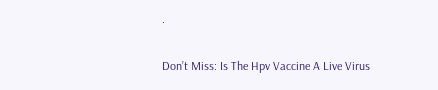.

Don’t Miss: Is The Hpv Vaccine A Live Virus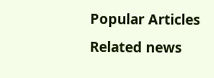Popular Articles
Related news